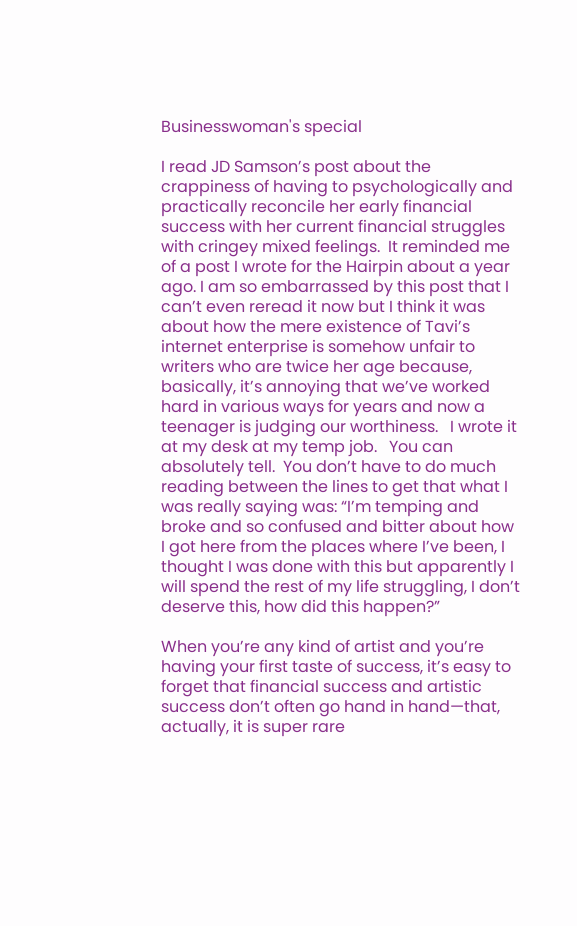Businesswoman's special

I read JD Samson’s post about the crappiness of having to psychologically and practically reconcile her early financial success with her current financial struggles with cringey mixed feelings.  It reminded me of a post I wrote for the Hairpin about a year ago. I am so embarrassed by this post that I can’t even reread it now but I think it was about how the mere existence of Tavi’s internet enterprise is somehow unfair to writers who are twice her age because, basically, it’s annoying that we’ve worked hard in various ways for years and now a teenager is judging our worthiness.   I wrote it at my desk at my temp job.   You can absolutely tell.  You don’t have to do much reading between the lines to get that what I was really saying was: “I’m temping and broke and so confused and bitter about how I got here from the places where I’ve been, I thought I was done with this but apparently I will spend the rest of my life struggling, I don’t deserve this, how did this happen?”

When you’re any kind of artist and you’re having your first taste of success, it’s easy to forget that financial success and artistic success don’t often go hand in hand—that, actually, it is super rare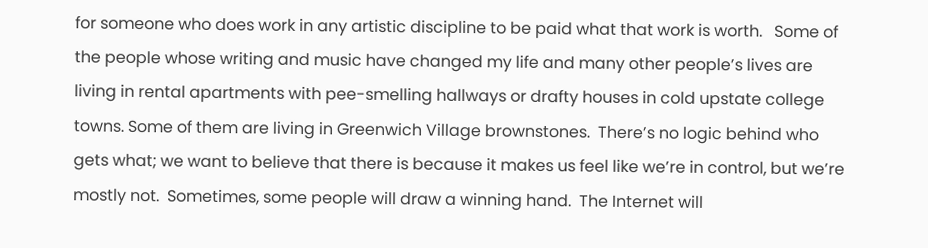for someone who does work in any artistic discipline to be paid what that work is worth.   Some of the people whose writing and music have changed my life and many other people’s lives are living in rental apartments with pee-smelling hallways or drafty houses in cold upstate college towns. Some of them are living in Greenwich Village brownstones.  There’s no logic behind who gets what; we want to believe that there is because it makes us feel like we’re in control, but we’re mostly not.  Sometimes, some people will draw a winning hand.  The Internet will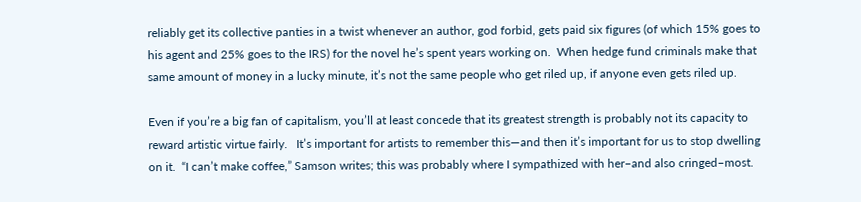reliably get its collective panties in a twist whenever an author, god forbid, gets paid six figures (of which 15% goes to his agent and 25% goes to the IRS) for the novel he’s spent years working on.  When hedge fund criminals make that same amount of money in a lucky minute, it’s not the same people who get riled up, if anyone even gets riled up.

Even if you’re a big fan of capitalism, you’ll at least concede that its greatest strength is probably not its capacity to reward artistic virtue fairly.   It’s important for artists to remember this—and then it’s important for us to stop dwelling on it.  “I can’t make coffee,” Samson writes; this was probably where I sympathized with her–and also cringed–most.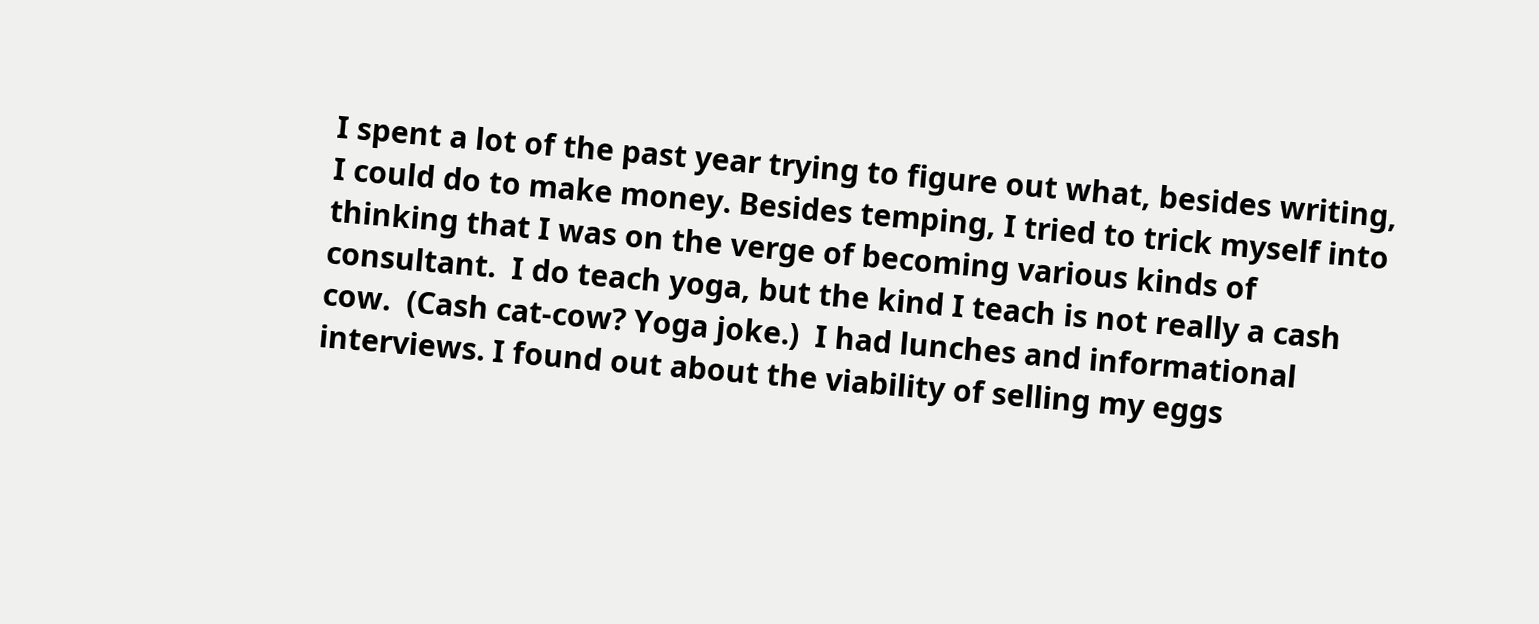I spent a lot of the past year trying to figure out what, besides writing, I could do to make money. Besides temping, I tried to trick myself into thinking that I was on the verge of becoming various kinds of consultant.  I do teach yoga, but the kind I teach is not really a cash cow.  (Cash cat-cow? Yoga joke.)  I had lunches and informational interviews. I found out about the viability of selling my eggs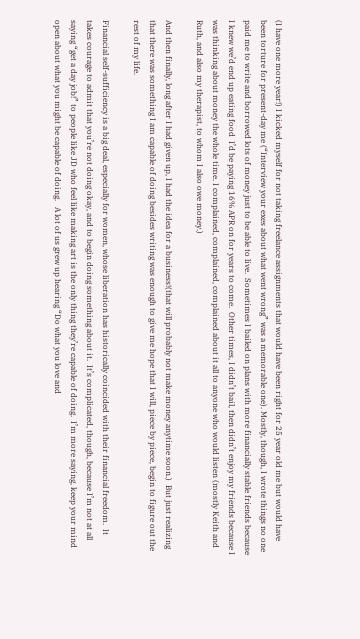(I have one more year!) I kicked myself for not taking freelance assignments that would have been right for 25 year old me but would have been torture for present-day me (“Interview your exes about what went wrong” was a memorable one). Mostly, though, I wrote things no one paid me to write and borrowed lots of money just to be able to live.  Sometimes I bailed on plans with more financially stable friends because I knew we’d end up eating food  I’d be paying 16% APR on for years to come.  Other times, I didn’t bail, then didn’t enjoy my friends because I was thinking about money the whole time. I complained, complained, complained about it all to anyone who would listen (mostly Keith and Ruth, and also my therapist, to whom I also owe money.)

And then finally, long after I had given up, I had the idea for a business!(that will probably not make money anytime soon.)  But just realizing that there was something I am capable of doing besides writing was enough to give me hope that I will, piece by piece, begin to figure out the rest of my life.

Financial self-sufficiency is a big deal, especially for women, whose liberation has historically coincided with their financial freedom.  It takes courage to admit that you’re not doing okay, and to begin doing something about it.  It’s complicated, though, because I’m not at all saying “get a day job!” to people like JD who feel like making art is the only thing they’re capable of doing.  I’m more saying, keep your mind open about what you might be capable of doing.   A lot of us grew up hearing “Do what you love and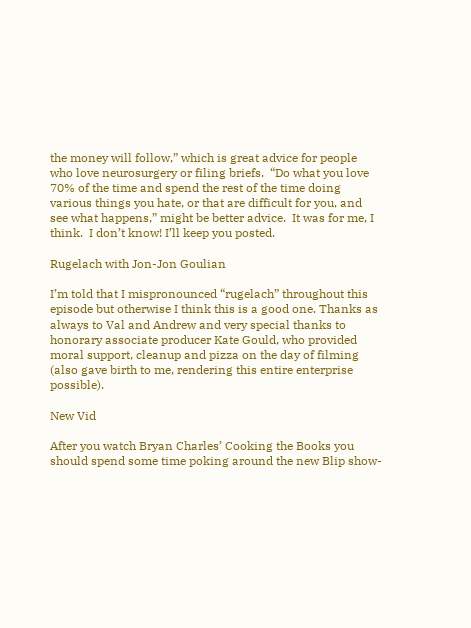the money will follow,” which is great advice for people who love neurosurgery or filing briefs.  “Do what you love 70% of the time and spend the rest of the time doing various things you hate, or that are difficult for you, and see what happens,” might be better advice.  It was for me, I think.  I don’t know! I’ll keep you posted.

Rugelach with Jon-Jon Goulian

I’m told that I mispronounced “rugelach” throughout this episode but otherwise I think this is a good one. Thanks as always to Val and Andrew and very special thanks to honorary associate producer Kate Gould, who provided moral support, cleanup and pizza on the day of filming (also gave birth to me, rendering this entire enterprise possible).

New Vid

After you watch Bryan Charles’ Cooking the Books you should spend some time poking around the new Blip show-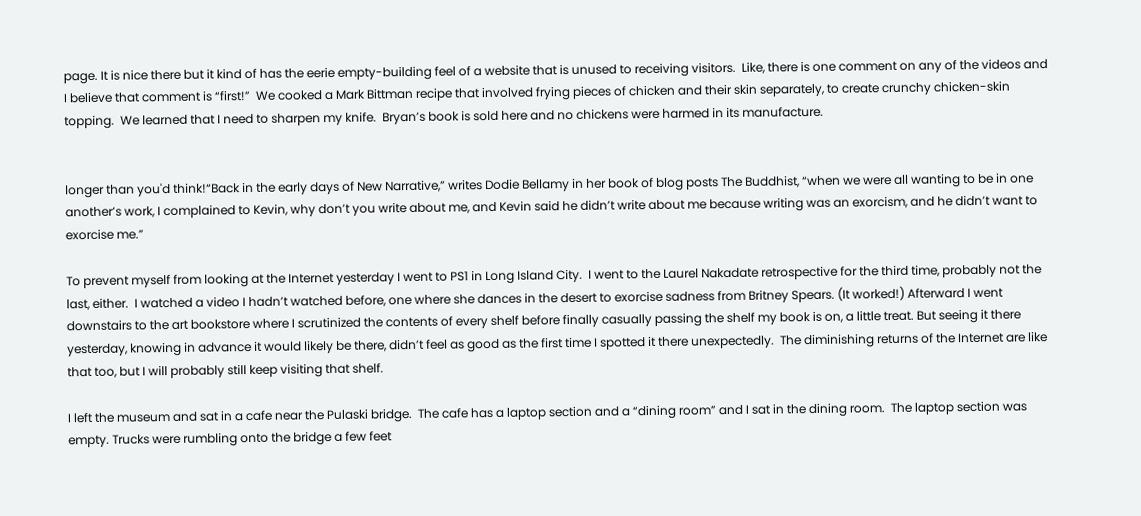page. It is nice there but it kind of has the eerie empty-building feel of a website that is unused to receiving visitors.  Like, there is one comment on any of the videos and I believe that comment is “first!”  We cooked a Mark Bittman recipe that involved frying pieces of chicken and their skin separately, to create crunchy chicken-skin topping.  We learned that I need to sharpen my knife.  Bryan’s book is sold here and no chickens were harmed in its manufacture.


longer than you'd think!“Back in the early days of New Narrative,” writes Dodie Bellamy in her book of blog posts The Buddhist, “when we were all wanting to be in one another’s work, I complained to Kevin, why don’t you write about me, and Kevin said he didn’t write about me because writing was an exorcism, and he didn’t want to exorcise me.”

To prevent myself from looking at the Internet yesterday I went to PS1 in Long Island City.  I went to the Laurel Nakadate retrospective for the third time, probably not the last, either.  I watched a video I hadn’t watched before, one where she dances in the desert to exorcise sadness from Britney Spears. (It worked!) Afterward I went downstairs to the art bookstore where I scrutinized the contents of every shelf before finally casually passing the shelf my book is on, a little treat. But seeing it there yesterday, knowing in advance it would likely be there, didn’t feel as good as the first time I spotted it there unexpectedly.  The diminishing returns of the Internet are like that too, but I will probably still keep visiting that shelf.

I left the museum and sat in a cafe near the Pulaski bridge.  The cafe has a laptop section and a “dining room” and I sat in the dining room.  The laptop section was empty. Trucks were rumbling onto the bridge a few feet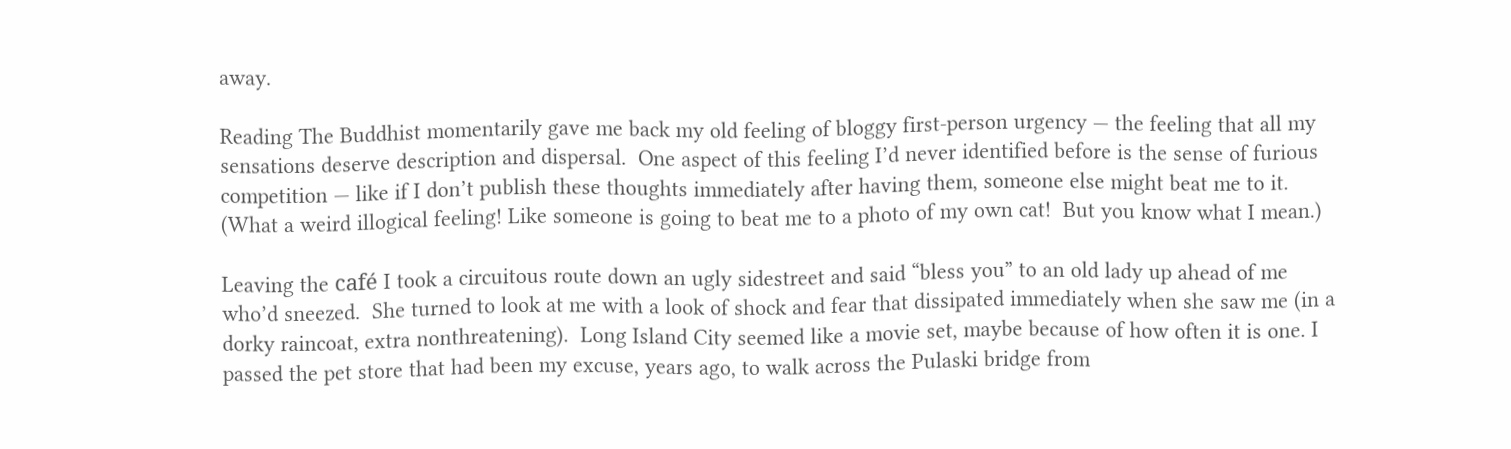away.

Reading The Buddhist momentarily gave me back my old feeling of bloggy first-person urgency — the feeling that all my sensations deserve description and dispersal.  One aspect of this feeling I’d never identified before is the sense of furious competition — like if I don’t publish these thoughts immediately after having them, someone else might beat me to it.  (What a weird illogical feeling! Like someone is going to beat me to a photo of my own cat!  But you know what I mean.)

Leaving the café I took a circuitous route down an ugly sidestreet and said “bless you” to an old lady up ahead of me who’d sneezed.  She turned to look at me with a look of shock and fear that dissipated immediately when she saw me (in a dorky raincoat, extra nonthreatening).  Long Island City seemed like a movie set, maybe because of how often it is one. I passed the pet store that had been my excuse, years ago, to walk across the Pulaski bridge from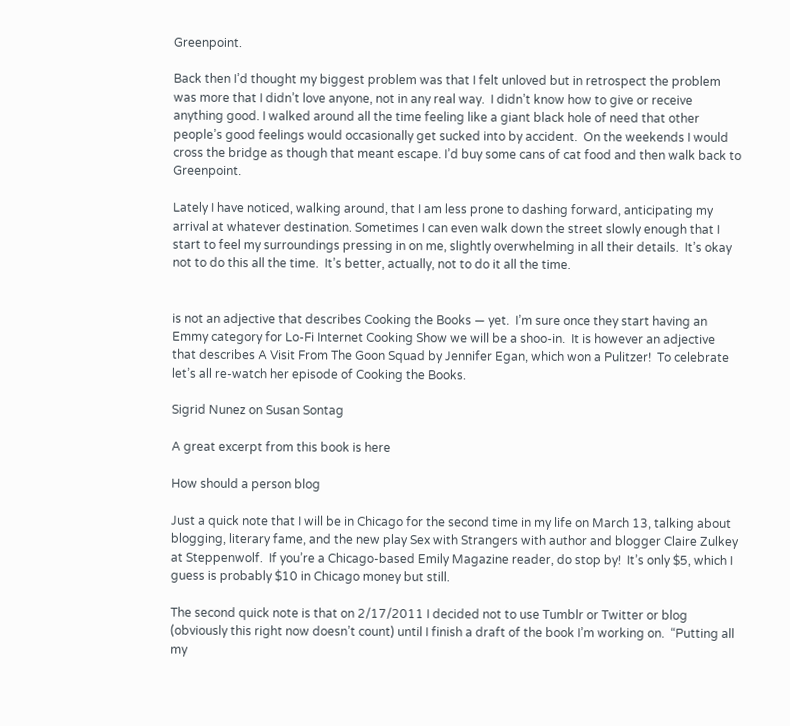Greenpoint.

Back then I’d thought my biggest problem was that I felt unloved but in retrospect the problem was more that I didn’t love anyone, not in any real way.  I didn’t know how to give or receive anything good. I walked around all the time feeling like a giant black hole of need that other people’s good feelings would occasionally get sucked into by accident.  On the weekends I would cross the bridge as though that meant escape. I’d buy some cans of cat food and then walk back to Greenpoint.

Lately I have noticed, walking around, that I am less prone to dashing forward, anticipating my arrival at whatever destination. Sometimes I can even walk down the street slowly enough that I start to feel my surroundings pressing in on me, slightly overwhelming in all their details.  It’s okay not to do this all the time.  It’s better, actually, not to do it all the time.


is not an adjective that describes Cooking the Books — yet.  I’m sure once they start having an Emmy category for Lo-Fi Internet Cooking Show we will be a shoo-in.  It is however an adjective that describes A Visit From The Goon Squad by Jennifer Egan, which won a Pulitzer!  To celebrate let’s all re-watch her episode of Cooking the Books.

Sigrid Nunez on Susan Sontag

A great excerpt from this book is here

How should a person blog

Just a quick note that I will be in Chicago for the second time in my life on March 13, talking about blogging, literary fame, and the new play Sex with Strangers with author and blogger Claire Zulkey at Steppenwolf.  If you’re a Chicago-based Emily Magazine reader, do stop by!  It’s only $5, which I guess is probably $10 in Chicago money but still.

The second quick note is that on 2/17/2011 I decided not to use Tumblr or Twitter or blog (obviously this right now doesn’t count) until I finish a draft of the book I’m working on.  “Putting all my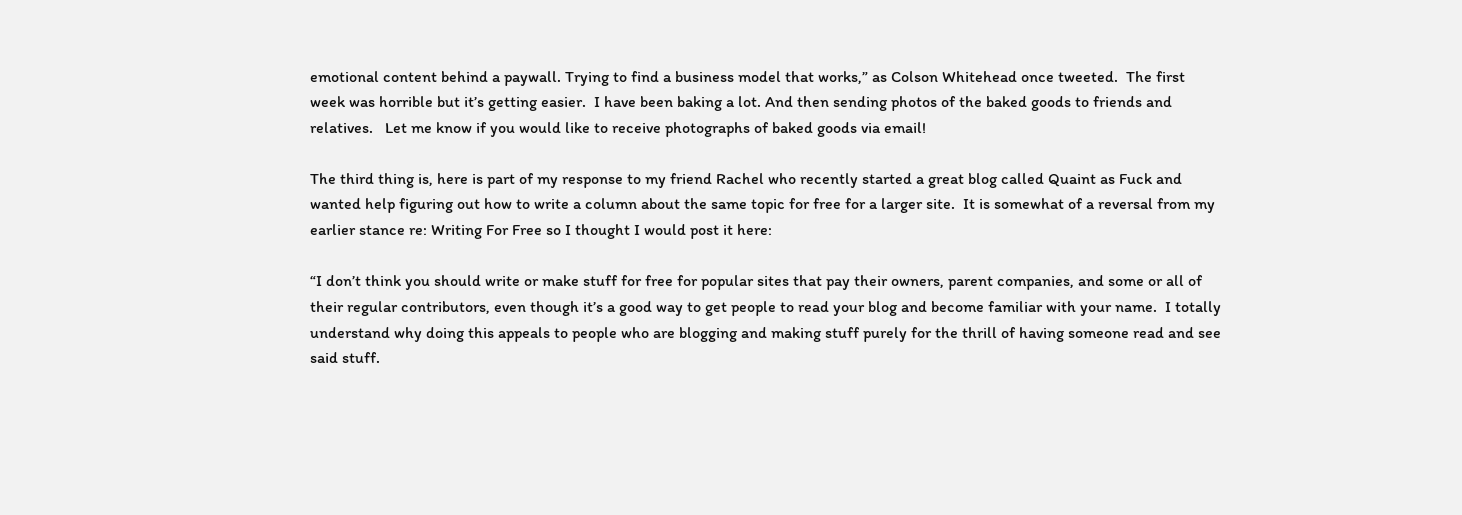emotional content behind a paywall. Trying to find a business model that works,” as Colson Whitehead once tweeted.  The first week was horrible but it’s getting easier.  I have been baking a lot. And then sending photos of the baked goods to friends and relatives.   Let me know if you would like to receive photographs of baked goods via email!

The third thing is, here is part of my response to my friend Rachel who recently started a great blog called Quaint as Fuck and wanted help figuring out how to write a column about the same topic for free for a larger site.  It is somewhat of a reversal from my earlier stance re: Writing For Free so I thought I would post it here:

“I don’t think you should write or make stuff for free for popular sites that pay their owners, parent companies, and some or all of their regular contributors, even though it’s a good way to get people to read your blog and become familiar with your name.  I totally understand why doing this appeals to people who are blogging and making stuff purely for the thrill of having someone read and see said stuff.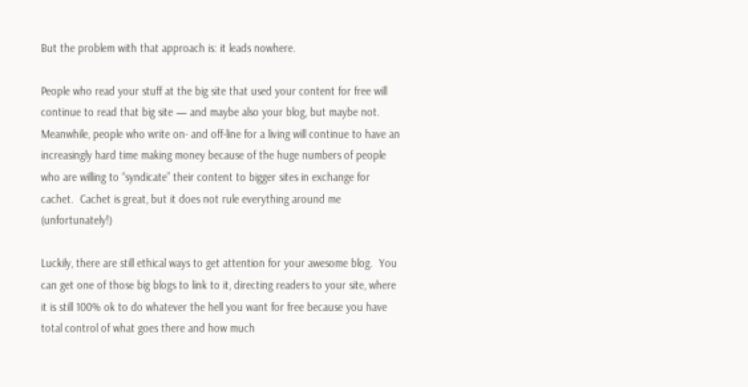But the problem with that approach is: it leads nowhere.

People who read your stuff at the big site that used your content for free will continue to read that big site — and maybe also your blog, but maybe not.  Meanwhile, people who write on- and off-line for a living will continue to have an increasingly hard time making money because of the huge numbers of people who are willing to “syndicate” their content to bigger sites in exchange for cachet.  Cachet is great, but it does not rule everything around me (unfortunately!)

Luckily, there are still ethical ways to get attention for your awesome blog.  You can get one of those big blogs to link to it, directing readers to your site, where it is still 100% ok to do whatever the hell you want for free because you have total control of what goes there and how much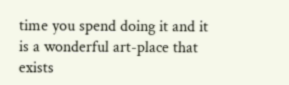time you spend doing it and it is a wonderful art-place that exists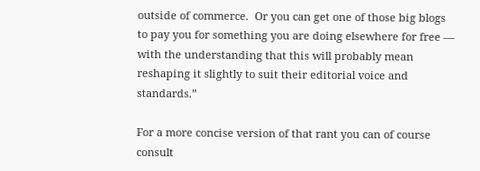outside of commerce.  Or you can get one of those big blogs to pay you for something you are doing elsewhere for free — with the understanding that this will probably mean reshaping it slightly to suit their editorial voice and standards.”

For a more concise version of that rant you can of course consult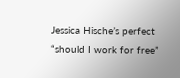Jessica Hische’s perfect “should I work for free”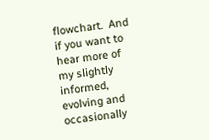flowchart.  And if you want to hear more of my slightly informed, evolving and occasionally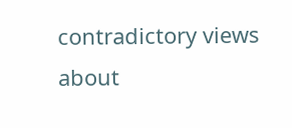contradictory views about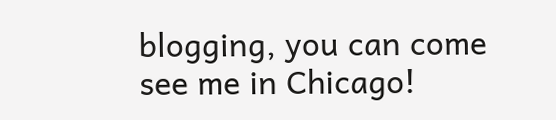blogging, you can come see me in Chicago!